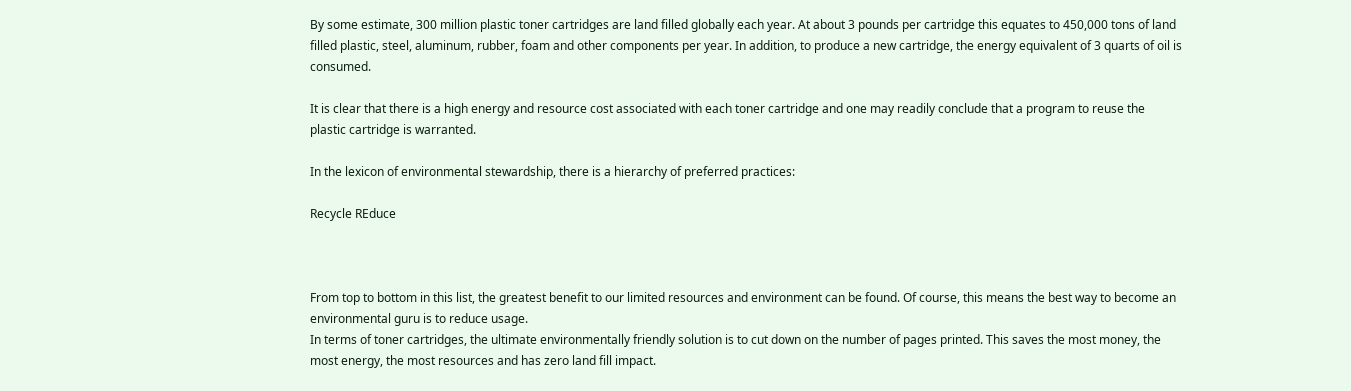By some estimate, 300 million plastic toner cartridges are land filled globally each year. At about 3 pounds per cartridge this equates to 450,000 tons of land filled plastic, steel, aluminum, rubber, foam and other components per year. In addition, to produce a new cartridge, the energy equivalent of 3 quarts of oil is consumed.

It is clear that there is a high energy and resource cost associated with each toner cartridge and one may readily conclude that a program to reuse the plastic cartridge is warranted.

In the lexicon of environmental stewardship, there is a hierarchy of preferred practices:

Recycle REduce



From top to bottom in this list, the greatest benefit to our limited resources and environment can be found. Of course, this means the best way to become an environmental guru is to reduce usage.
In terms of toner cartridges, the ultimate environmentally friendly solution is to cut down on the number of pages printed. This saves the most money, the most energy, the most resources and has zero land fill impact.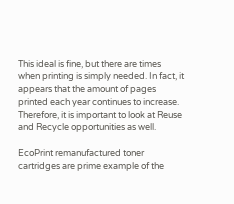This ideal is fine, but there are times when printing is simply needed. In fact, it appears that the amount of pages printed each year continues to increase. Therefore, it is important to look at Reuse and Recycle opportunities as well.

EcoPrint remanufactured toner cartridges are prime example of the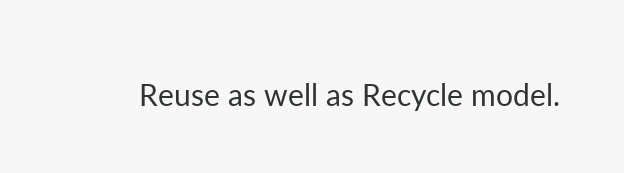Reuse as well as Recycle model.